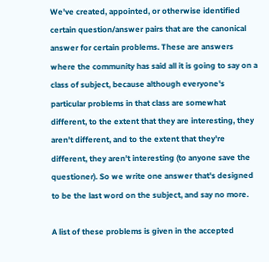We've created, appointed, or otherwise identified certain question/answer pairs that are the canonical answer for certain problems. These are answers where the community has said all it is going to say on a class of subject, because although everyone's particular problems in that class are somewhat different, to the extent that they are interesting, they aren't different, and to the extent that they're different, they aren't interesting (to anyone save the questioner). So we write one answer that's designed to be the last word on the subject, and say no more.

A list of these problems is given in the accepted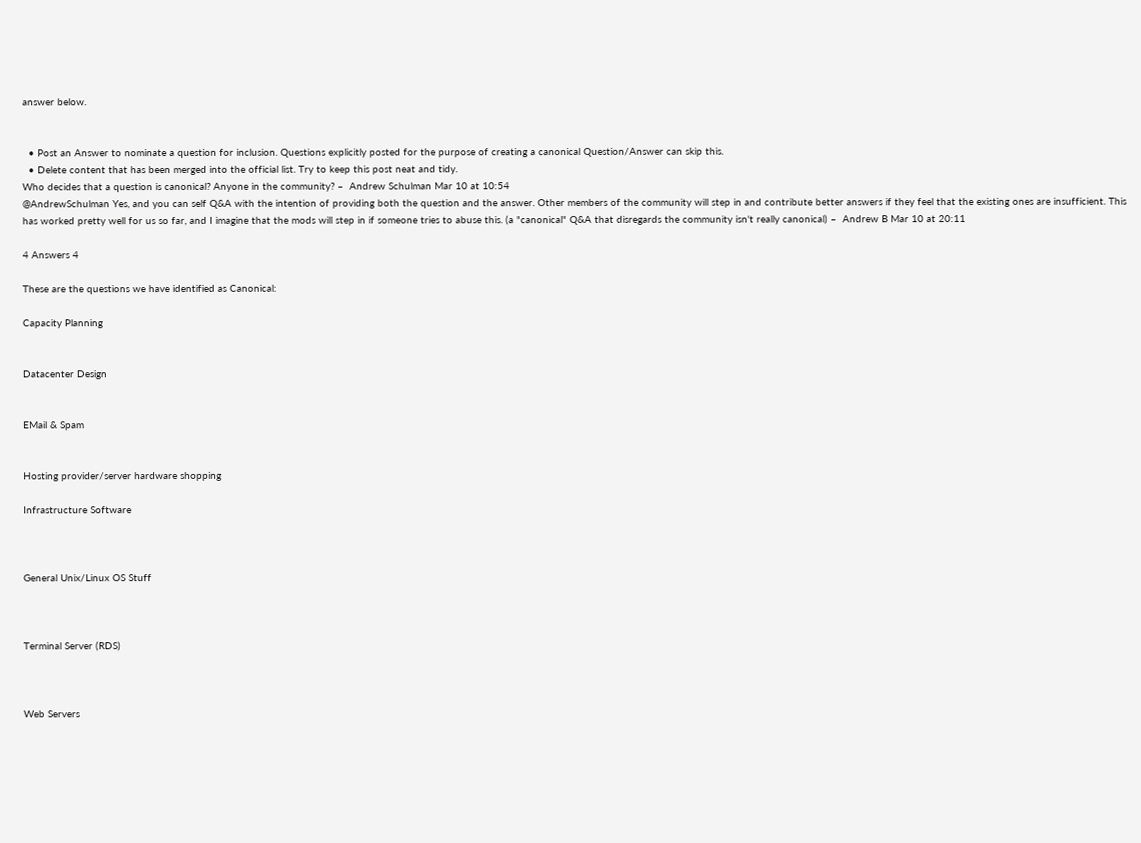answer below.


  • Post an Answer to nominate a question for inclusion. Questions explicitly posted for the purpose of creating a canonical Question/Answer can skip this.
  • Delete content that has been merged into the official list. Try to keep this post neat and tidy.
Who decides that a question is canonical? Anyone in the community? –  Andrew Schulman Mar 10 at 10:54
@AndrewSchulman Yes, and you can self Q&A with the intention of providing both the question and the answer. Other members of the community will step in and contribute better answers if they feel that the existing ones are insufficient. This has worked pretty well for us so far, and I imagine that the mods will step in if someone tries to abuse this. (a "canonical" Q&A that disregards the community isn't really canonical) –  Andrew B Mar 10 at 20:11

4 Answers 4

These are the questions we have identified as Canonical:

Capacity Planning


Datacenter Design


EMail & Spam


Hosting provider/server hardware shopping

Infrastructure Software



General Unix/Linux OS Stuff



Terminal Server (RDS)



Web Servers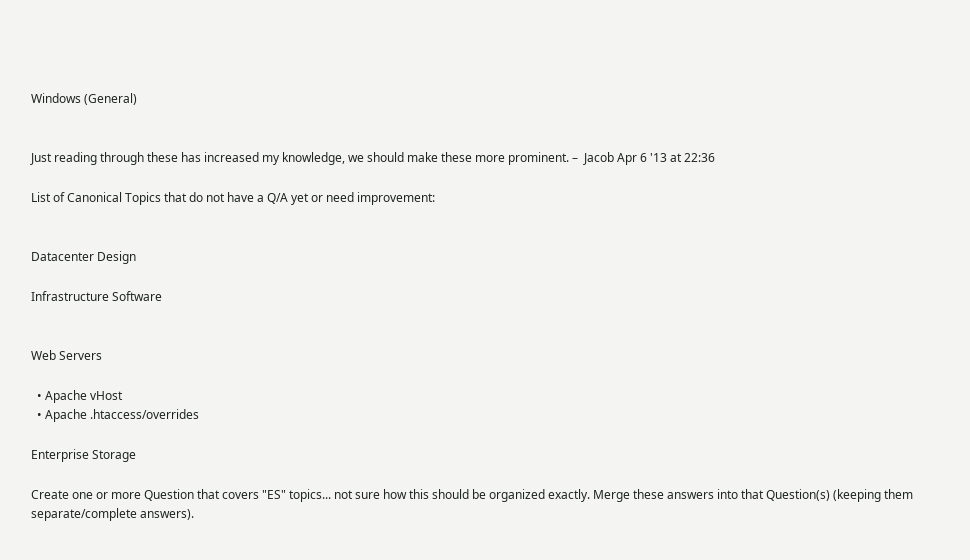Windows (General)


Just reading through these has increased my knowledge, we should make these more prominent. –  Jacob Apr 6 '13 at 22:36

List of Canonical Topics that do not have a Q/A yet or need improvement:


Datacenter Design

Infrastructure Software


Web Servers

  • Apache vHost
  • Apache .htaccess/overrides

Enterprise Storage

Create one or more Question that covers "ES" topics... not sure how this should be organized exactly. Merge these answers into that Question(s) (keeping them separate/complete answers).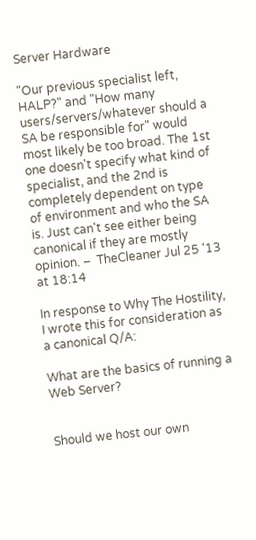Server Hardware

"Our previous specialist left, HALP?" and "How many users/servers/whatever should a SA be responsible for" would most likely be too broad. The 1st one doesn't specify what kind of specialist, and the 2nd is completely dependent on type of environment and who the SA is. Just can't see either being canonical if they are mostly opinion. –  TheCleaner Jul 25 '13 at 18:14

In response to Why The Hostility, I wrote this for consideration as a canonical Q/A:

What are the basics of running a Web Server?


Should we host our own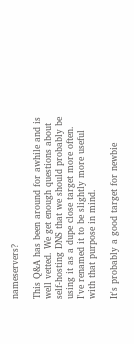nameservers?

This Q&A has been around for awhile and is well vetted. We get enough questions about self-hosting DNS that we should probably be using it as a dupe close target more often. I've renamed it to be slightly more useful with that purpose in mind.

It's probably a good target for newbie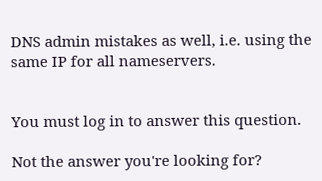DNS admin mistakes as well, i.e. using the same IP for all nameservers.


You must log in to answer this question.

Not the answer you're looking for?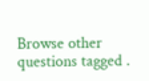Browse other questions tagged .